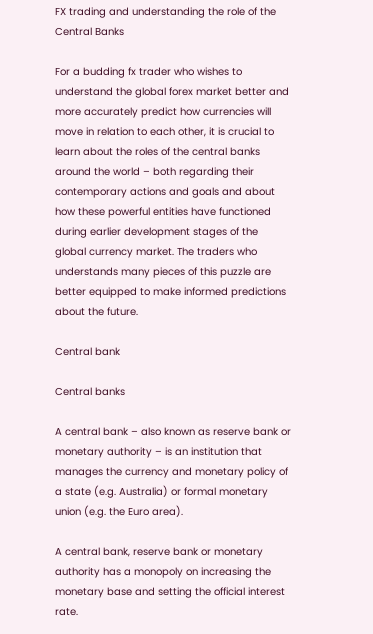FX trading and understanding the role of the Central Banks

For a budding fx trader who wishes to understand the global forex market better and more accurately predict how currencies will move in relation to each other, it is crucial to learn about the roles of the central banks around the world – both regarding their contemporary actions and goals and about how these powerful entities have functioned during earlier development stages of the global currency market. The traders who understands many pieces of this puzzle are better equipped to make informed predictions about the future.

Central bank

Central banks

A central bank – also known as reserve bank or monetary authority – is an institution that manages the currency and monetary policy of a state (e.g. Australia) or formal monetary union (e.g. the Euro area).

A central bank, reserve bank or monetary authority has a monopoly on increasing the monetary base and setting the official interest rate.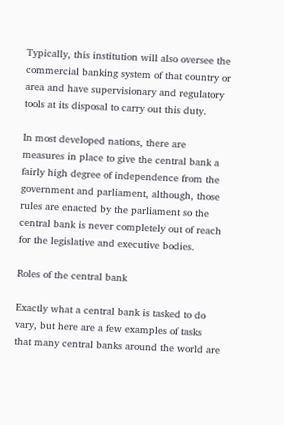Typically, this institution will also oversee the commercial banking system of that country or area and have supervisionary and regulatory tools at its disposal to carry out this duty.

In most developed nations, there are measures in place to give the central bank a fairly high degree of independence from the government and parliament, although, those rules are enacted by the parliament so the central bank is never completely out of reach for the legislative and executive bodies.

Roles of the central bank

Exactly what a central bank is tasked to do vary, but here are a few examples of tasks that many central banks around the world are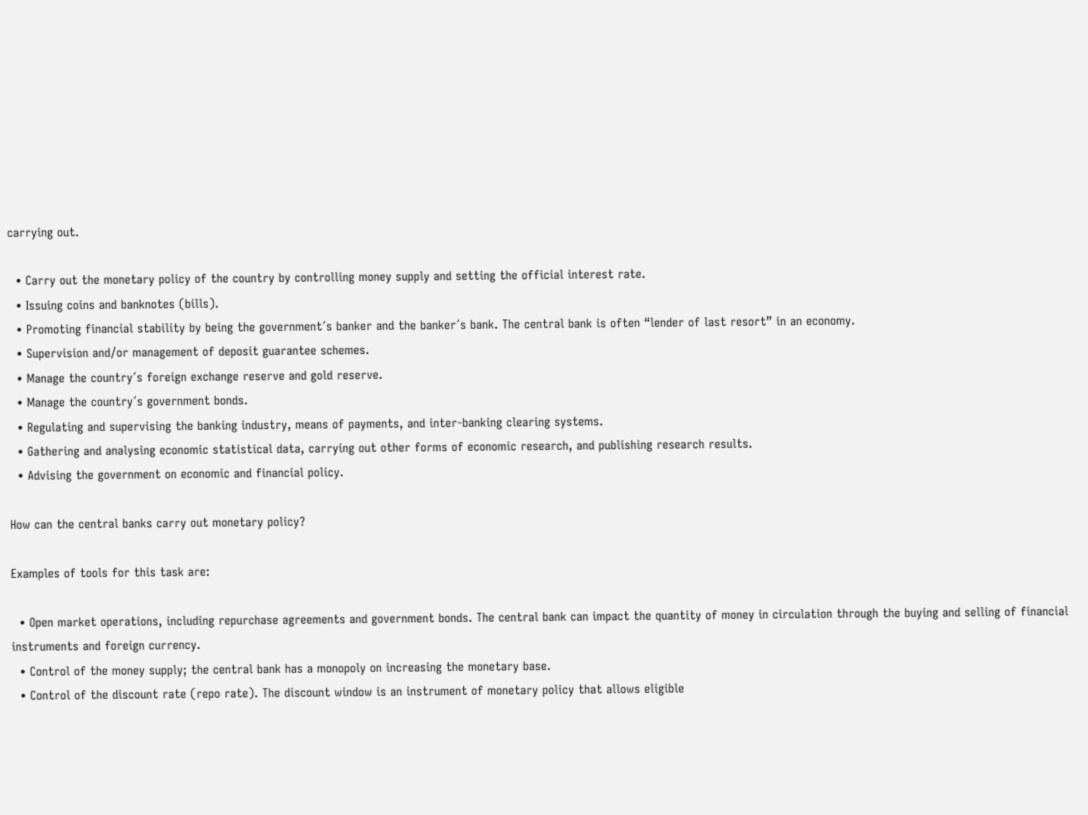carrying out.

  • Carry out the monetary policy of the country by controlling money supply and setting the official interest rate.
  • Issuing coins and banknotes (bills).
  • Promoting financial stability by being the government´s banker and the banker´s bank. The central bank is often “lender of last resort” in an economy.
  • Supervision and/or management of deposit guarantee schemes.
  • Manage the country´s foreign exchange reserve and gold reserve.
  • Manage the country´s government bonds.
  • Regulating and supervising the banking industry, means of payments, and inter-banking clearing systems.
  • Gathering and analysing economic statistical data, carrying out other forms of economic research, and publishing research results.
  • Advising the government on economic and financial policy.

How can the central banks carry out monetary policy?

Examples of tools for this task are:

  • Open market operations, including repurchase agreements and government bonds. The central bank can impact the quantity of money in circulation through the buying and selling of financial instruments and foreign currency.
  • Control of the money supply; the central bank has a monopoly on increasing the monetary base.
  • Control of the discount rate (repo rate). The discount window is an instrument of monetary policy that allows eligible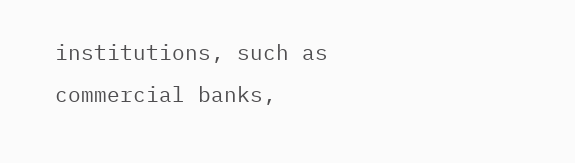institutions, such as commercial banks,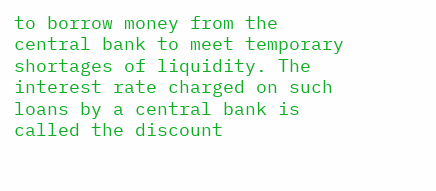to borrow money from the central bank to meet temporary shortages of liquidity. The interest rate charged on such loans by a central bank is called the discount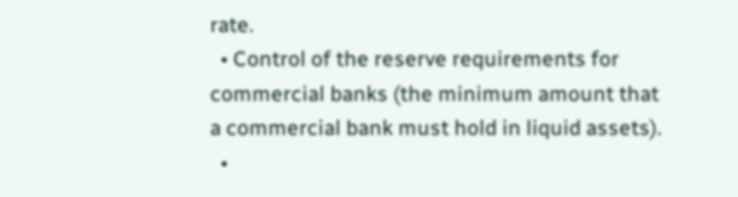rate.
  • Control of the reserve requirements for commercial banks (the minimum amount that a commercial bank must hold in liquid assets).
  •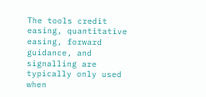The tools credit easing, quantitative easing, forward guidance, and signalling are typically only used when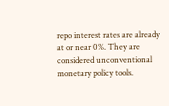repo interest rates are already at or near 0%. They are considered unconventional monetary policy tools.